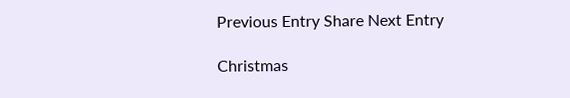Previous Entry Share Next Entry

Christmas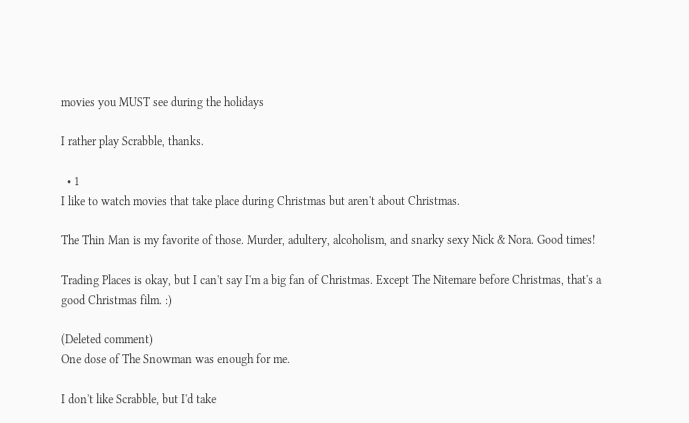movies you MUST see during the holidays

I rather play Scrabble, thanks.

  • 1
I like to watch movies that take place during Christmas but aren't about Christmas.

The Thin Man is my favorite of those. Murder, adultery, alcoholism, and snarky sexy Nick & Nora. Good times!

Trading Places is okay, but I can't say I'm a big fan of Christmas. Except The Nitemare before Christmas, that's a good Christmas film. :)

(Deleted comment)
One dose of The Snowman was enough for me.

I don't like Scrabble, but I'd take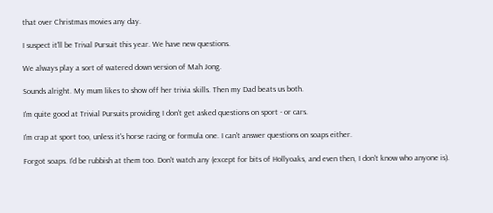that over Christmas movies any day.

I suspect it'll be Trival Pursuit this year. We have new questions.

We always play a sort of watered down version of Mah Jong.

Sounds alright. My mum likes to show off her trivia skills. Then my Dad beats us both.

I'm quite good at Trivial Pursuits providing I don't get asked questions on sport - or cars.

I'm crap at sport too, unless it's horse racing or formula one. I can't answer questions on soaps either.

Forgot soaps. I'd be rubbish at them too. Don't watch any (except for bits of Hollyoaks, and even then, I don't know who anyone is).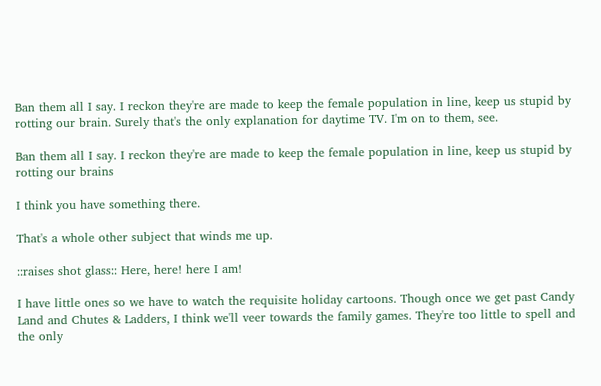Ban them all I say. I reckon they're are made to keep the female population in line, keep us stupid by rotting our brain. Surely that's the only explanation for daytime TV. I'm on to them, see.

Ban them all I say. I reckon they're are made to keep the female population in line, keep us stupid by rotting our brains

I think you have something there.

That's a whole other subject that winds me up.

::raises shot glass:: Here, here! here I am!

I have little ones so we have to watch the requisite holiday cartoons. Though once we get past Candy Land and Chutes & Ladders, I think we'll veer towards the family games. They're too little to spell and the only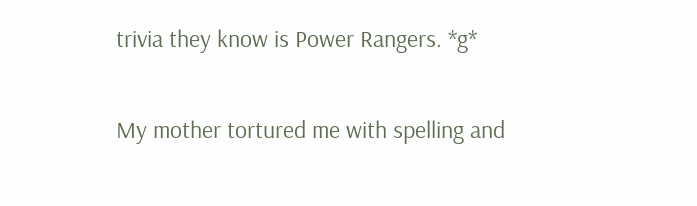trivia they know is Power Rangers. *g*

My mother tortured me with spelling and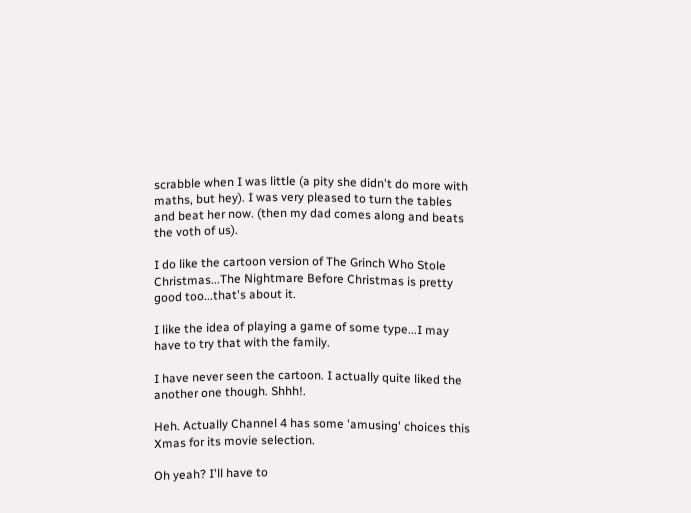scrabble when I was little (a pity she didn't do more with maths, but hey). I was very pleased to turn the tables and beat her now. (then my dad comes along and beats the voth of us).

I do like the cartoon version of The Grinch Who Stole Christmas...The Nightmare Before Christmas is pretty good too...that's about it.

I like the idea of playing a game of some type...I may have to try that with the family.

I have never seen the cartoon. I actually quite liked the another one though. Shhh!.

Heh. Actually Channel 4 has some 'amusing' choices this Xmas for its movie selection.

Oh yeah? I'll have to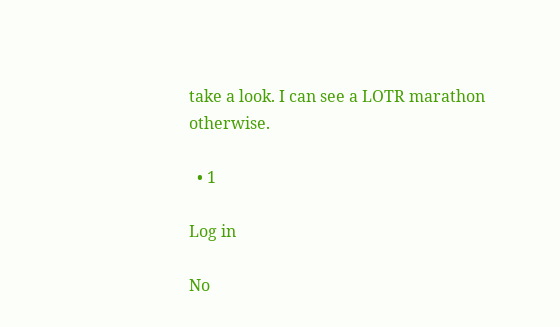take a look. I can see a LOTR marathon otherwise.

  • 1

Log in

No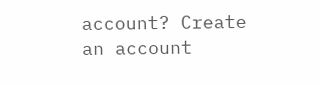account? Create an account